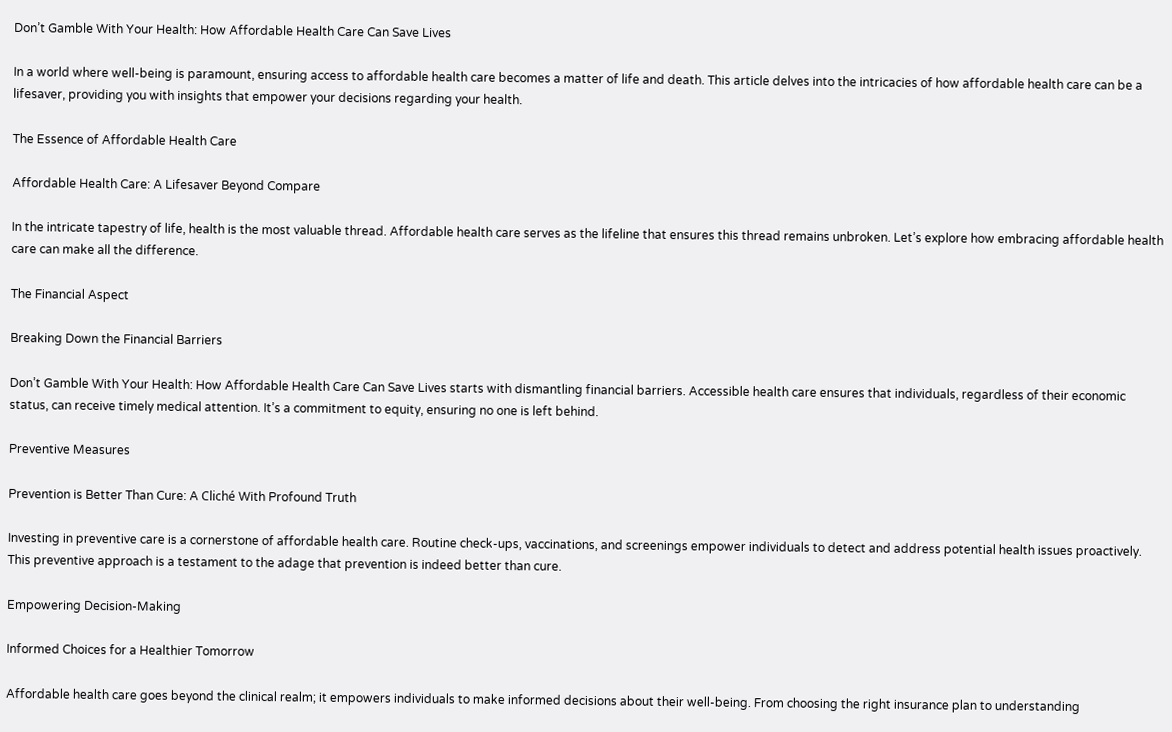Don’t Gamble With Your Health: How Affordable Health Care Can Save Lives

In a world where well-being is paramount, ensuring access to affordable health care becomes a matter of life and death. This article delves into the intricacies of how affordable health care can be a lifesaver, providing you with insights that empower your decisions regarding your health.

The Essence of Affordable Health Care

Affordable Health Care: A Lifesaver Beyond Compare

In the intricate tapestry of life, health is the most valuable thread. Affordable health care serves as the lifeline that ensures this thread remains unbroken. Let’s explore how embracing affordable health care can make all the difference.

The Financial Aspect

Breaking Down the Financial Barriers

Don’t Gamble With Your Health: How Affordable Health Care Can Save Lives starts with dismantling financial barriers. Accessible health care ensures that individuals, regardless of their economic status, can receive timely medical attention. It’s a commitment to equity, ensuring no one is left behind.

Preventive Measures

Prevention is Better Than Cure: A Cliché With Profound Truth

Investing in preventive care is a cornerstone of affordable health care. Routine check-ups, vaccinations, and screenings empower individuals to detect and address potential health issues proactively. This preventive approach is a testament to the adage that prevention is indeed better than cure.

Empowering Decision-Making

Informed Choices for a Healthier Tomorrow

Affordable health care goes beyond the clinical realm; it empowers individuals to make informed decisions about their well-being. From choosing the right insurance plan to understanding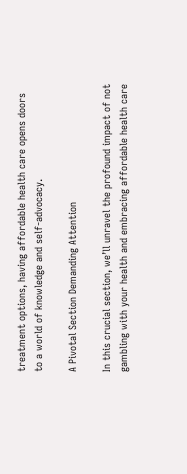treatment options, having affordable health care opens doors to a world of knowledge and self-advocacy.

A Pivotal Section Demanding Attention

In this crucial section, we’ll unravel the profound impact of not gambling with your health and embracing affordable health care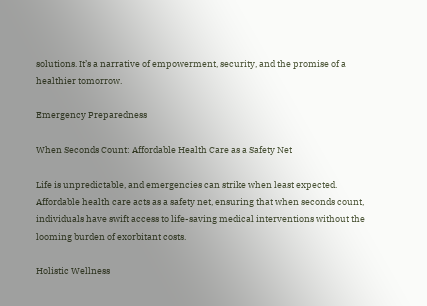solutions. It’s a narrative of empowerment, security, and the promise of a healthier tomorrow.

Emergency Preparedness

When Seconds Count: Affordable Health Care as a Safety Net

Life is unpredictable, and emergencies can strike when least expected. Affordable health care acts as a safety net, ensuring that when seconds count, individuals have swift access to life-saving medical interventions without the looming burden of exorbitant costs.

Holistic Wellness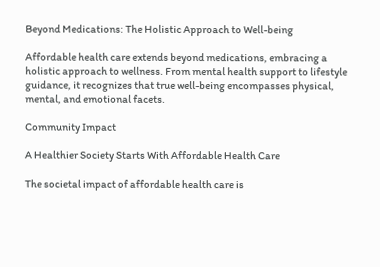Beyond Medications: The Holistic Approach to Well-being

Affordable health care extends beyond medications, embracing a holistic approach to wellness. From mental health support to lifestyle guidance, it recognizes that true well-being encompasses physical, mental, and emotional facets.

Community Impact

A Healthier Society Starts With Affordable Health Care

The societal impact of affordable health care is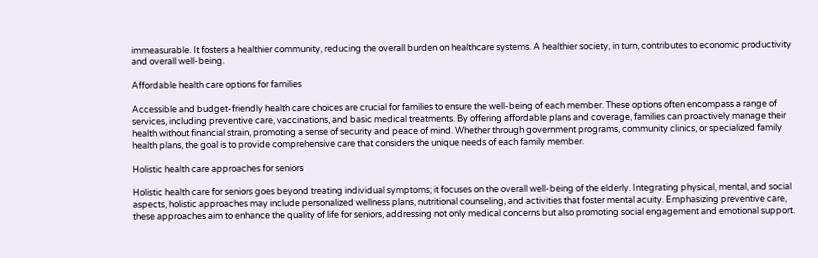immeasurable. It fosters a healthier community, reducing the overall burden on healthcare systems. A healthier society, in turn, contributes to economic productivity and overall well-being.

Affordable health care options for families

Accessible and budget-friendly health care choices are crucial for families to ensure the well-being of each member. These options often encompass a range of services, including preventive care, vaccinations, and basic medical treatments. By offering affordable plans and coverage, families can proactively manage their health without financial strain, promoting a sense of security and peace of mind. Whether through government programs, community clinics, or specialized family health plans, the goal is to provide comprehensive care that considers the unique needs of each family member.

Holistic health care approaches for seniors

Holistic health care for seniors goes beyond treating individual symptoms; it focuses on the overall well-being of the elderly. Integrating physical, mental, and social aspects, holistic approaches may include personalized wellness plans, nutritional counseling, and activities that foster mental acuity. Emphasizing preventive care, these approaches aim to enhance the quality of life for seniors, addressing not only medical concerns but also promoting social engagement and emotional support.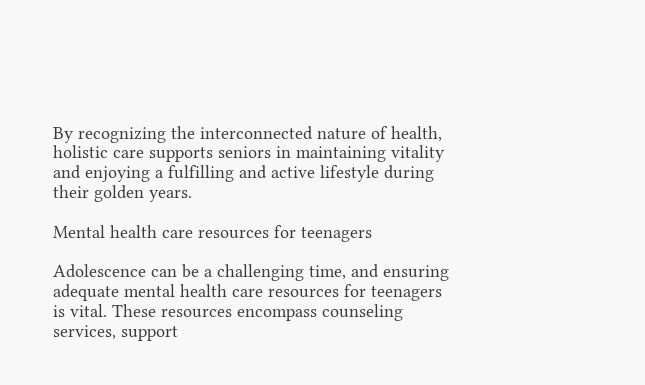By recognizing the interconnected nature of health, holistic care supports seniors in maintaining vitality and enjoying a fulfilling and active lifestyle during their golden years.

Mental health care resources for teenagers

Adolescence can be a challenging time, and ensuring adequate mental health care resources for teenagers is vital. These resources encompass counseling services, support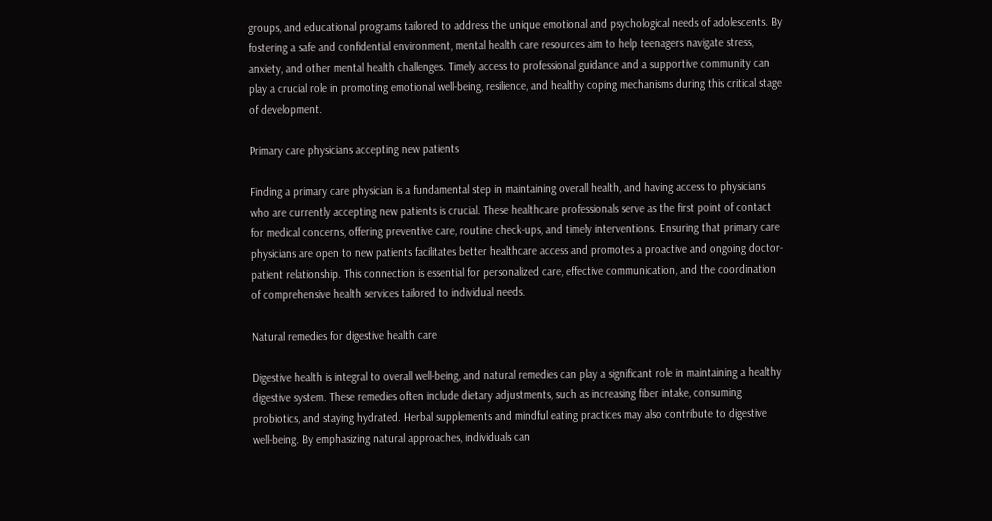groups, and educational programs tailored to address the unique emotional and psychological needs of adolescents. By fostering a safe and confidential environment, mental health care resources aim to help teenagers navigate stress, anxiety, and other mental health challenges. Timely access to professional guidance and a supportive community can play a crucial role in promoting emotional well-being, resilience, and healthy coping mechanisms during this critical stage of development.

Primary care physicians accepting new patients

Finding a primary care physician is a fundamental step in maintaining overall health, and having access to physicians who are currently accepting new patients is crucial. These healthcare professionals serve as the first point of contact for medical concerns, offering preventive care, routine check-ups, and timely interventions. Ensuring that primary care physicians are open to new patients facilitates better healthcare access and promotes a proactive and ongoing doctor-patient relationship. This connection is essential for personalized care, effective communication, and the coordination of comprehensive health services tailored to individual needs.

Natural remedies for digestive health care

Digestive health is integral to overall well-being, and natural remedies can play a significant role in maintaining a healthy digestive system. These remedies often include dietary adjustments, such as increasing fiber intake, consuming probiotics, and staying hydrated. Herbal supplements and mindful eating practices may also contribute to digestive well-being. By emphasizing natural approaches, individuals can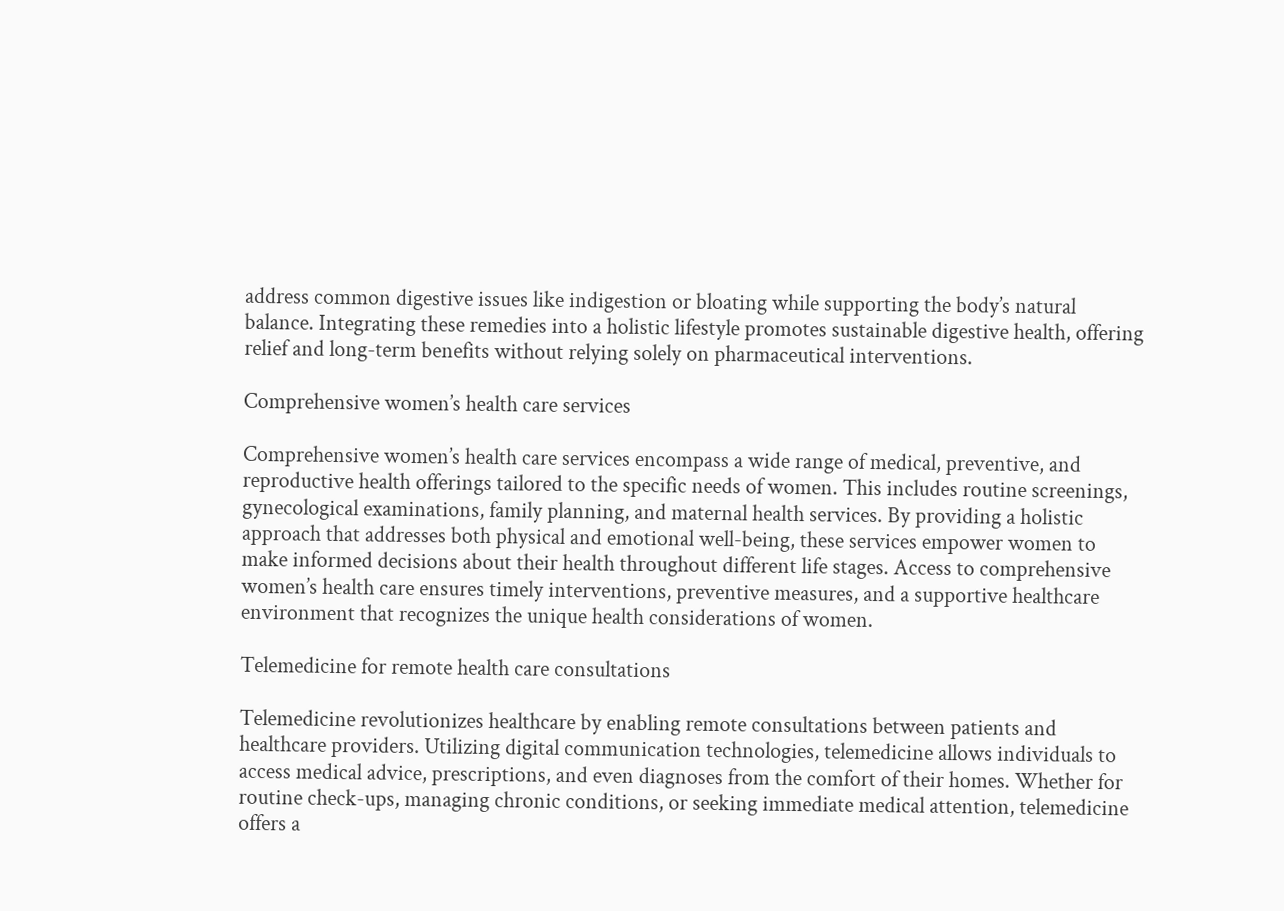address common digestive issues like indigestion or bloating while supporting the body’s natural balance. Integrating these remedies into a holistic lifestyle promotes sustainable digestive health, offering relief and long-term benefits without relying solely on pharmaceutical interventions.

Comprehensive women’s health care services

Comprehensive women’s health care services encompass a wide range of medical, preventive, and reproductive health offerings tailored to the specific needs of women. This includes routine screenings, gynecological examinations, family planning, and maternal health services. By providing a holistic approach that addresses both physical and emotional well-being, these services empower women to make informed decisions about their health throughout different life stages. Access to comprehensive women’s health care ensures timely interventions, preventive measures, and a supportive healthcare environment that recognizes the unique health considerations of women.

Telemedicine for remote health care consultations

Telemedicine revolutionizes healthcare by enabling remote consultations between patients and healthcare providers. Utilizing digital communication technologies, telemedicine allows individuals to access medical advice, prescriptions, and even diagnoses from the comfort of their homes. Whether for routine check-ups, managing chronic conditions, or seeking immediate medical attention, telemedicine offers a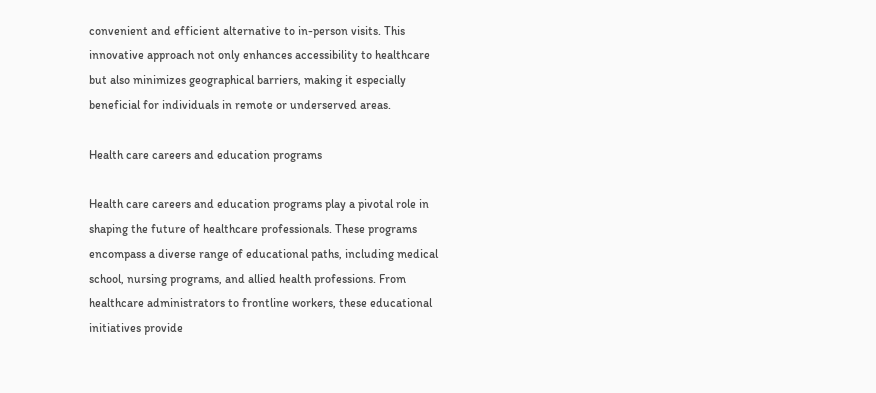convenient and efficient alternative to in-person visits. This innovative approach not only enhances accessibility to healthcare but also minimizes geographical barriers, making it especially beneficial for individuals in remote or underserved areas.

Health care careers and education programs

Health care careers and education programs play a pivotal role in shaping the future of healthcare professionals. These programs encompass a diverse range of educational paths, including medical school, nursing programs, and allied health professions. From healthcare administrators to frontline workers, these educational initiatives provide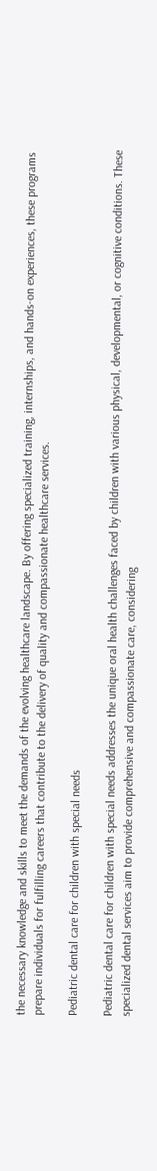the necessary knowledge and skills to meet the demands of the evolving healthcare landscape. By offering specialized training, internships, and hands-on experiences, these programs prepare individuals for fulfilling careers that contribute to the delivery of quality and compassionate healthcare services.

Pediatric dental care for children with special needs

Pediatric dental care for children with special needs addresses the unique oral health challenges faced by children with various physical, developmental, or cognitive conditions. These specialized dental services aim to provide comprehensive and compassionate care, considering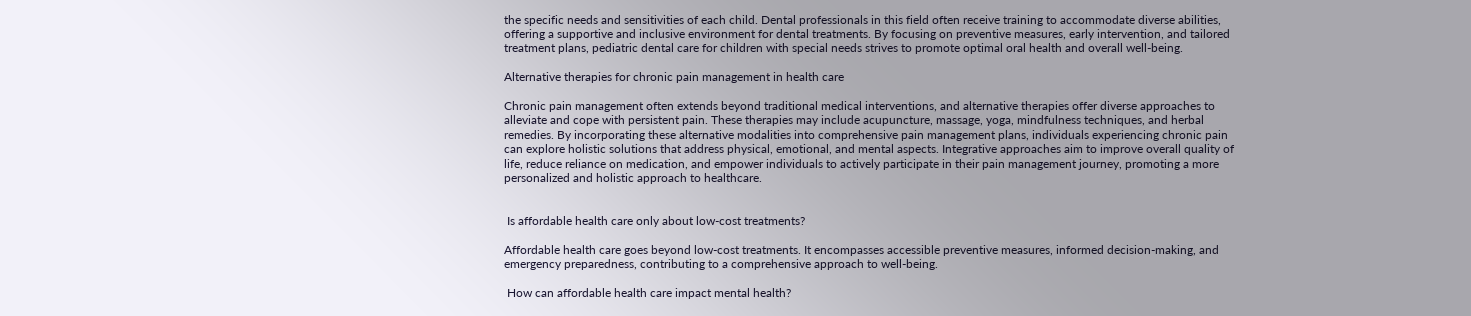the specific needs and sensitivities of each child. Dental professionals in this field often receive training to accommodate diverse abilities, offering a supportive and inclusive environment for dental treatments. By focusing on preventive measures, early intervention, and tailored treatment plans, pediatric dental care for children with special needs strives to promote optimal oral health and overall well-being.

Alternative therapies for chronic pain management in health care

Chronic pain management often extends beyond traditional medical interventions, and alternative therapies offer diverse approaches to alleviate and cope with persistent pain. These therapies may include acupuncture, massage, yoga, mindfulness techniques, and herbal remedies. By incorporating these alternative modalities into comprehensive pain management plans, individuals experiencing chronic pain can explore holistic solutions that address physical, emotional, and mental aspects. Integrative approaches aim to improve overall quality of life, reduce reliance on medication, and empower individuals to actively participate in their pain management journey, promoting a more personalized and holistic approach to healthcare.


 Is affordable health care only about low-cost treatments?

Affordable health care goes beyond low-cost treatments. It encompasses accessible preventive measures, informed decision-making, and emergency preparedness, contributing to a comprehensive approach to well-being.

 How can affordable health care impact mental health?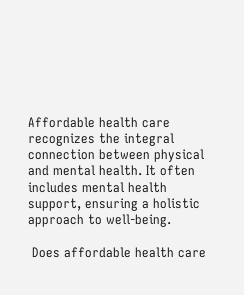Affordable health care recognizes the integral connection between physical and mental health. It often includes mental health support, ensuring a holistic approach to well-being.

 Does affordable health care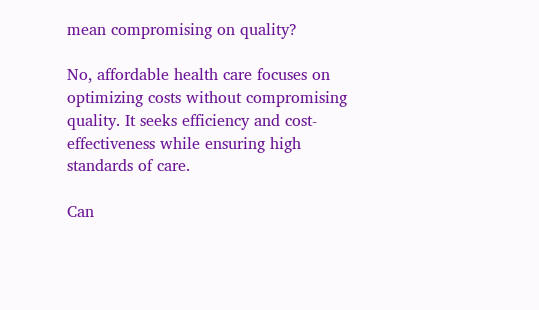mean compromising on quality?

No, affordable health care focuses on optimizing costs without compromising quality. It seeks efficiency and cost-effectiveness while ensuring high standards of care.

Can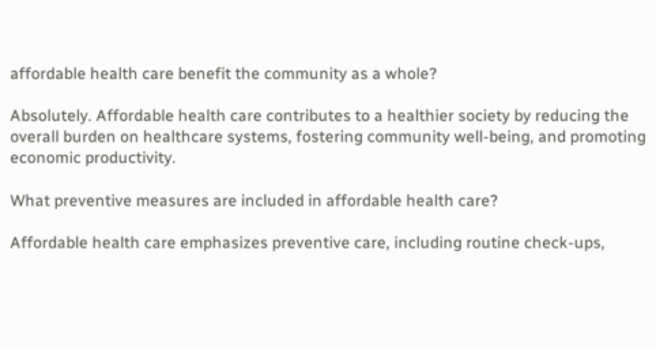affordable health care benefit the community as a whole?

Absolutely. Affordable health care contributes to a healthier society by reducing the overall burden on healthcare systems, fostering community well-being, and promoting economic productivity.

What preventive measures are included in affordable health care?

Affordable health care emphasizes preventive care, including routine check-ups,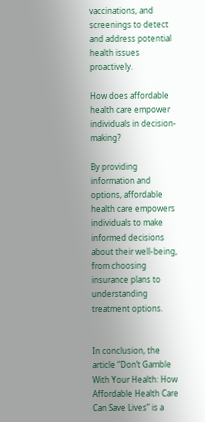vaccinations, and screenings to detect and address potential health issues proactively.

How does affordable health care empower individuals in decision-making?

By providing information and options, affordable health care empowers individuals to make informed decisions about their well-being, from choosing insurance plans to understanding treatment options.


In conclusion, the article “Don’t Gamble With Your Health: How Affordable Health Care Can Save Lives” is a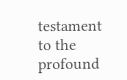testament to the profound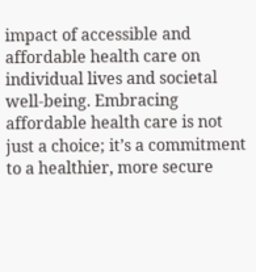impact of accessible and affordable health care on individual lives and societal well-being. Embracing affordable health care is not just a choice; it’s a commitment to a healthier, more secure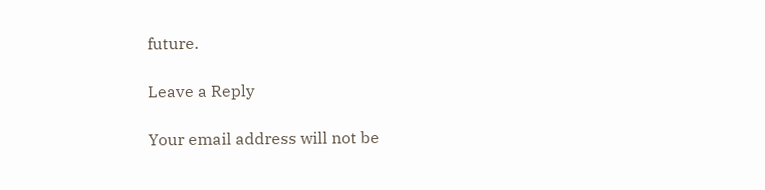future.

Leave a Reply

Your email address will not be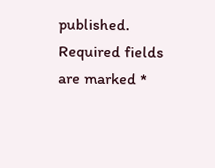published. Required fields are marked *